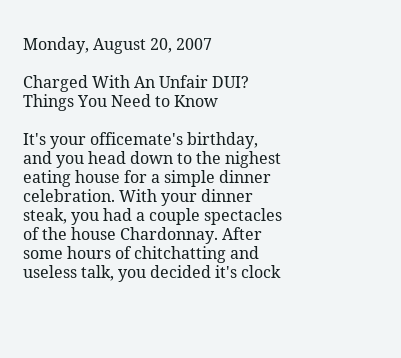Monday, August 20, 2007

Charged With An Unfair DUI? Things You Need to Know

It's your officemate's birthday, and you head down to the nighest eating house for a simple dinner celebration. With your dinner steak, you had a couple spectacles of the house Chardonnay. After some hours of chitchatting and useless talk, you decided it's clock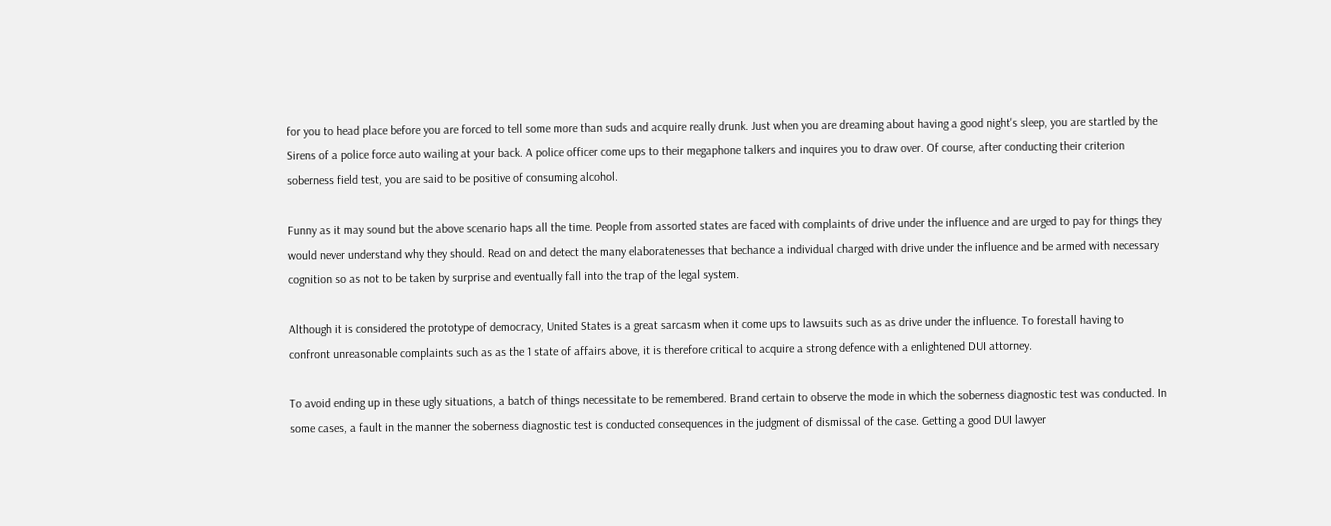for you to head place before you are forced to tell some more than suds and acquire really drunk. Just when you are dreaming about having a good night's sleep, you are startled by the Sirens of a police force auto wailing at your back. A police officer come ups to their megaphone talkers and inquires you to draw over. Of course, after conducting their criterion soberness field test, you are said to be positive of consuming alcohol.

Funny as it may sound but the above scenario haps all the time. People from assorted states are faced with complaints of drive under the influence and are urged to pay for things they would never understand why they should. Read on and detect the many elaboratenesses that bechance a individual charged with drive under the influence and be armed with necessary cognition so as not to be taken by surprise and eventually fall into the trap of the legal system.

Although it is considered the prototype of democracy, United States is a great sarcasm when it come ups to lawsuits such as as drive under the influence. To forestall having to confront unreasonable complaints such as as the 1 state of affairs above, it is therefore critical to acquire a strong defence with a enlightened DUI attorney.

To avoid ending up in these ugly situations, a batch of things necessitate to be remembered. Brand certain to observe the mode in which the soberness diagnostic test was conducted. In some cases, a fault in the manner the soberness diagnostic test is conducted consequences in the judgment of dismissal of the case. Getting a good DUI lawyer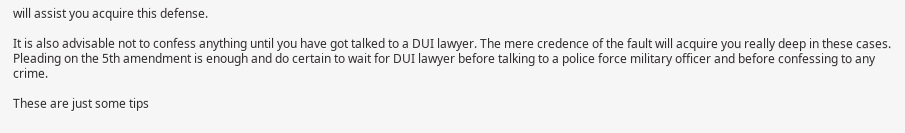will assist you acquire this defense.

It is also advisable not to confess anything until you have got talked to a DUI lawyer. The mere credence of the fault will acquire you really deep in these cases. Pleading on the 5th amendment is enough and do certain to wait for DUI lawyer before talking to a police force military officer and before confessing to any crime.

These are just some tips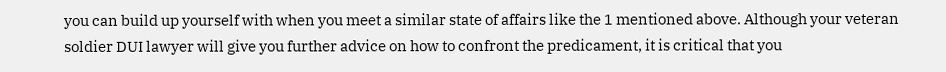you can build up yourself with when you meet a similar state of affairs like the 1 mentioned above. Although your veteran soldier DUI lawyer will give you further advice on how to confront the predicament, it is critical that you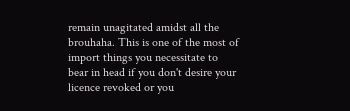remain unagitated amidst all the brouhaha. This is one of the most of import things you necessitate to bear in head if you don't desire your licence revoked or you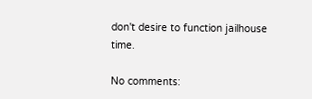don't desire to function jailhouse time.

No comments: